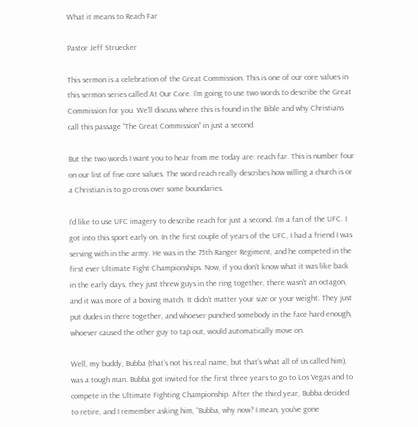What it means to Reach Far

Pastor Jeff Struecker

This sermon is a celebration of the Great Commission. This is one of our core values in this sermon series called At Our Core. I’m going to use two words to describe the Great Commission for you. We’ll discuss where this is found in the Bible and why Christians call this passage “The Great Commission” in just a second.

But the two words I want you to hear from me today are: reach far. This is number four on our list of five core values. The word reach really describes how willing a church is or a Christian is to go cross over some boundaries.

I’d like to use UFC imagery to describe reach for just a second. I’m a fan of the UFC. I got into this sport early on. In the first couple of years of the UFC, I had a friend I was serving with in the army. He was in the 75th Ranger Regiment, and he competed in the first ever Ultimate Fight Championships. Now, if you don’t know what it was like back in the early days, they just threw guys in the ring together, there wasn’t an octagon, and it was more of a boxing match. It didn’t matter your size or your weight. They just put dudes in there together, and whoever punched somebody in the face hard enough, whoever caused the other guy to tap out, would automatically move on.

Well, my buddy, Bubba (that’s not his real name, but that’s what all of us called him), was a tough man. Bubba got invited for the first three years to go to Los Vegas and to compete in the Ultimate Fighting Championship. After the third year, Bubba decided to retire, and I remember asking him, “Bubba, why now? I mean, you’ve gone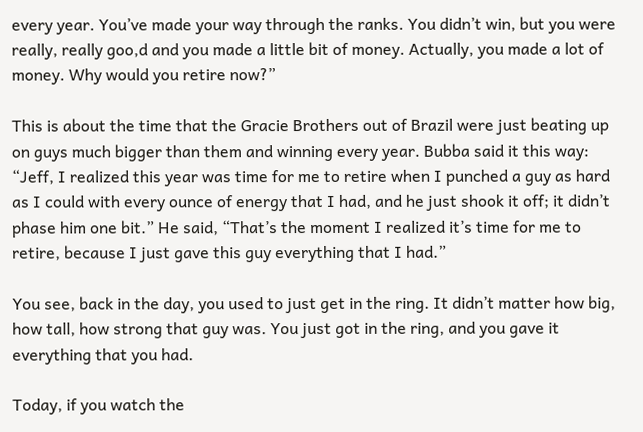every year. You’ve made your way through the ranks. You didn’t win, but you were really, really goo,d and you made a little bit of money. Actually, you made a lot of money. Why would you retire now?”

This is about the time that the Gracie Brothers out of Brazil were just beating up on guys much bigger than them and winning every year. Bubba said it this way: “Jeff, I realized this year was time for me to retire when I punched a guy as hard as I could with every ounce of energy that I had, and he just shook it off; it didn’t phase him one bit.” He said, “That’s the moment I realized it’s time for me to retire, because I just gave this guy everything that I had.”

You see, back in the day, you used to just get in the ring. It didn’t matter how big, how tall, how strong that guy was. You just got in the ring, and you gave it everything that you had.

Today, if you watch the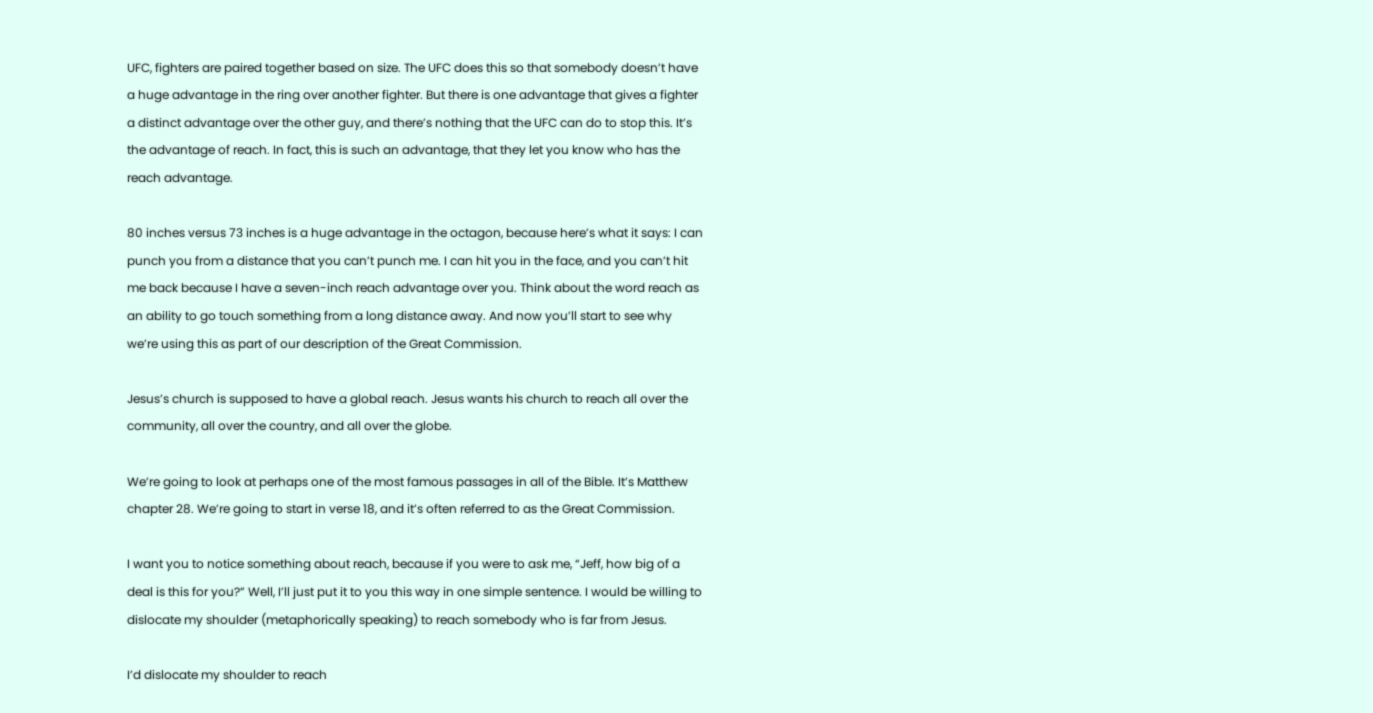UFC, fighters are paired together based on size. The UFC does this so that somebody doesn’t have a huge advantage in the ring over another fighter. But there is one advantage that gives a fighter a distinct advantage over the other guy, and there’s nothing that the UFC can do to stop this. It’s the advantage of reach. In fact, this is such an advantage, that they let you know who has the reach advantage.

80 inches versus 73 inches is a huge advantage in the octagon, because here’s what it says: I can punch you from a distance that you can’t punch me. I can hit you in the face, and you can’t hit me back because I have a seven-inch reach advantage over you. Think about the word reach as an ability to go touch something from a long distance away. And now you’ll start to see why we’re using this as part of our description of the Great Commission.

Jesus’s church is supposed to have a global reach. Jesus wants his church to reach all over the community, all over the country, and all over the globe.

We’re going to look at perhaps one of the most famous passages in all of the Bible. It’s Matthew chapter 28. We’re going to start in verse 18, and it’s often referred to as the Great Commission.

I want you to notice something about reach, because if you were to ask me, “Jeff, how big of a deal is this for you?” Well, I’ll just put it to you this way in one simple sentence. I would be willing to dislocate my shoulder (metaphorically speaking) to reach somebody who is far from Jesus.

I’d dislocate my shoulder to reach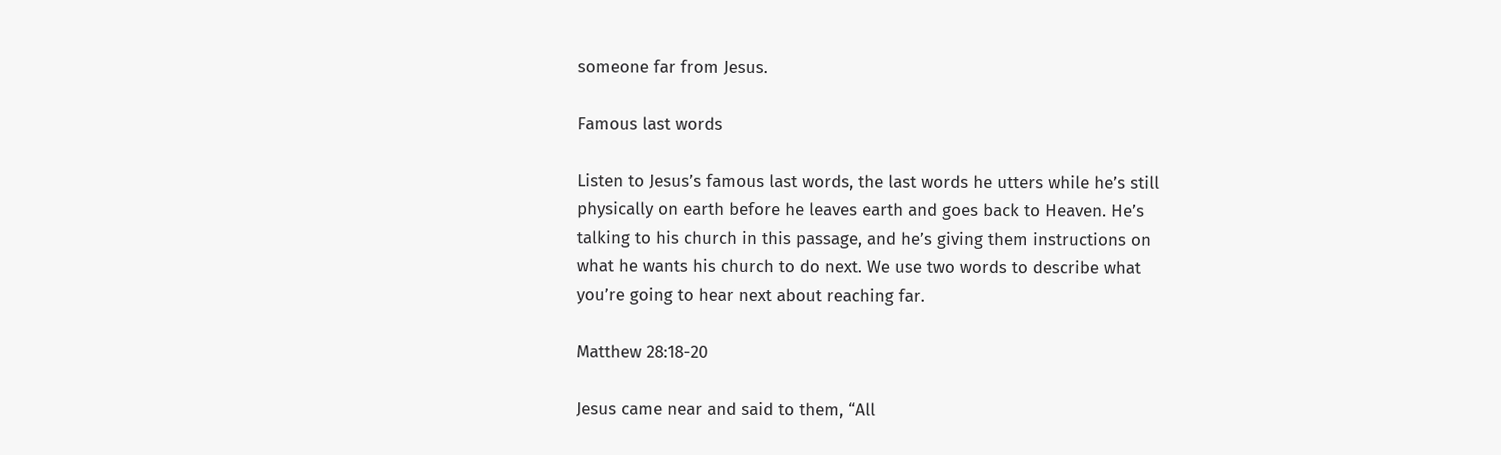someone far from Jesus.

Famous last words

Listen to Jesus’s famous last words, the last words he utters while he’s still physically on earth before he leaves earth and goes back to Heaven. He’s talking to his church in this passage, and he’s giving them instructions on what he wants his church to do next. We use two words to describe what you’re going to hear next about reaching far.

Matthew 28:18-20

Jesus came near and said to them, “All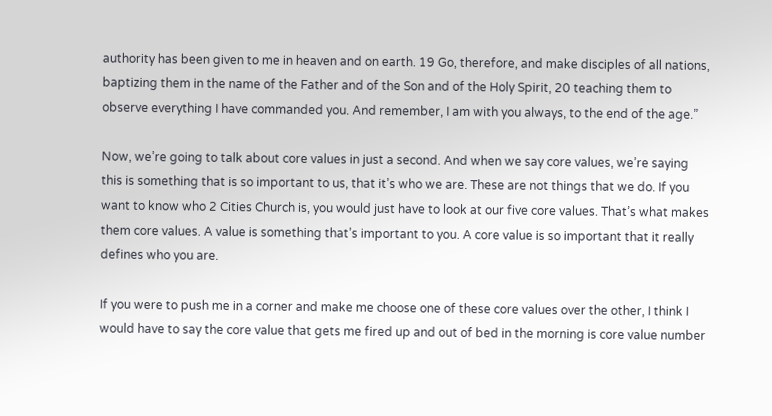authority has been given to me in heaven and on earth. 19 Go, therefore, and make disciples of all nations, baptizing them in the name of the Father and of the Son and of the Holy Spirit, 20 teaching them to observe everything I have commanded you. And remember, I am with you always, to the end of the age.”

Now, we’re going to talk about core values in just a second. And when we say core values, we’re saying this is something that is so important to us, that it’s who we are. These are not things that we do. If you want to know who 2 Cities Church is, you would just have to look at our five core values. That’s what makes them core values. A value is something that’s important to you. A core value is so important that it really defines who you are.

If you were to push me in a corner and make me choose one of these core values over the other, I think I would have to say the core value that gets me fired up and out of bed in the morning is core value number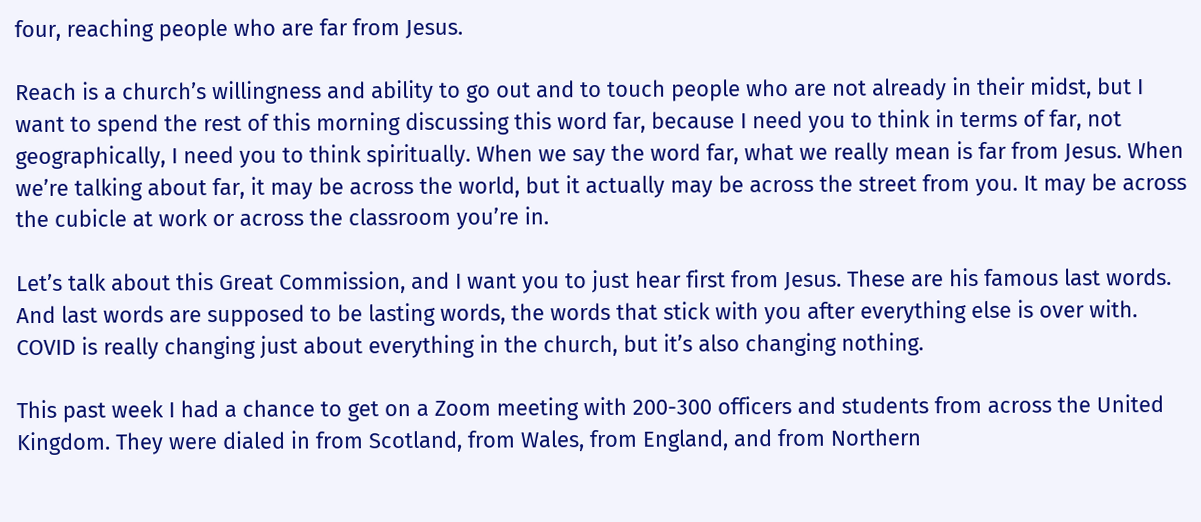four, reaching people who are far from Jesus.

Reach is a church’s willingness and ability to go out and to touch people who are not already in their midst, but I want to spend the rest of this morning discussing this word far, because I need you to think in terms of far, not geographically, I need you to think spiritually. When we say the word far, what we really mean is far from Jesus. When we’re talking about far, it may be across the world, but it actually may be across the street from you. It may be across the cubicle at work or across the classroom you’re in.

Let’s talk about this Great Commission, and I want you to just hear first from Jesus. These are his famous last words. And last words are supposed to be lasting words, the words that stick with you after everything else is over with. COVID is really changing just about everything in the church, but it’s also changing nothing.

This past week I had a chance to get on a Zoom meeting with 200-300 officers and students from across the United Kingdom. They were dialed in from Scotland, from Wales, from England, and from Northern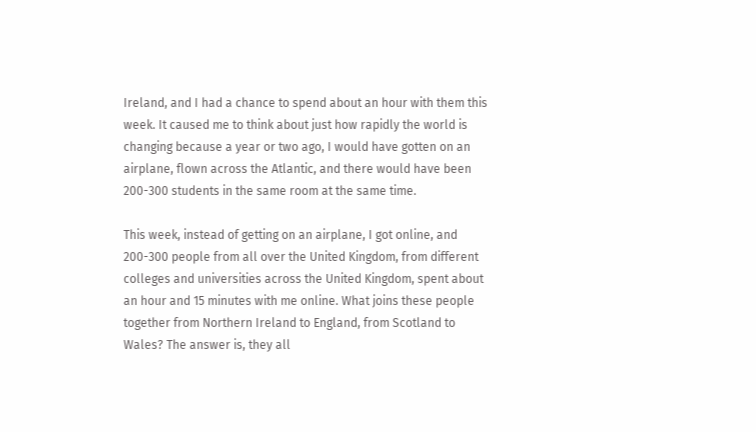Ireland, and I had a chance to spend about an hour with them this week. It caused me to think about just how rapidly the world is changing because a year or two ago, I would have gotten on an airplane, flown across the Atlantic, and there would have been 200-300 students in the same room at the same time.

This week, instead of getting on an airplane, I got online, and 200-300 people from all over the United Kingdom, from different colleges and universities across the United Kingdom, spent about an hour and 15 minutes with me online. What joins these people together from Northern Ireland to England, from Scotland to Wales? The answer is, they all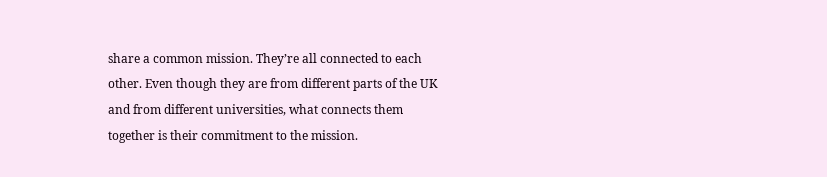share a common mission. They’re all connected to each other. Even though they are from different parts of the UK and from different universities, what connects them together is their commitment to the mission.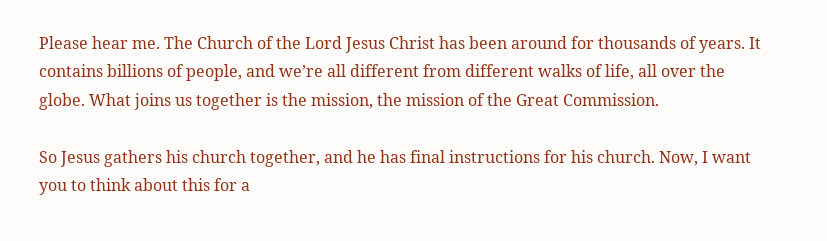Please hear me. The Church of the Lord Jesus Christ has been around for thousands of years. It contains billions of people, and we’re all different from different walks of life, all over the globe. What joins us together is the mission, the mission of the Great Commission.

So Jesus gathers his church together, and he has final instructions for his church. Now, I want you to think about this for a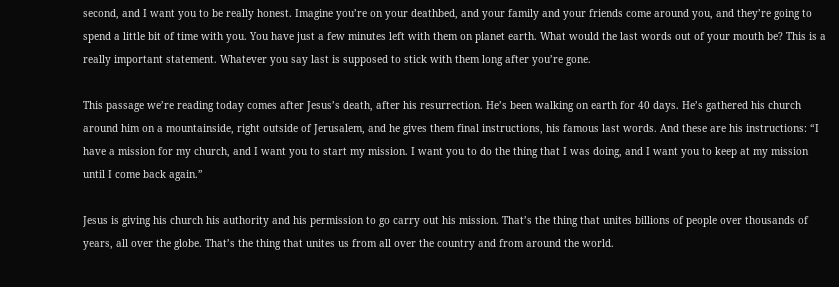second, and I want you to be really honest. Imagine you’re on your deathbed, and your family and your friends come around you, and they’re going to spend a little bit of time with you. You have just a few minutes left with them on planet earth. What would the last words out of your mouth be? This is a really important statement. Whatever you say last is supposed to stick with them long after you’re gone.

This passage we’re reading today comes after Jesus’s death, after his resurrection. He’s been walking on earth for 40 days. He’s gathered his church around him on a mountainside, right outside of Jerusalem, and he gives them final instructions, his famous last words. And these are his instructions: “I have a mission for my church, and I want you to start my mission. I want you to do the thing that I was doing, and I want you to keep at my mission until I come back again.”

Jesus is giving his church his authority and his permission to go carry out his mission. That’s the thing that unites billions of people over thousands of years, all over the globe. That’s the thing that unites us from all over the country and from around the world.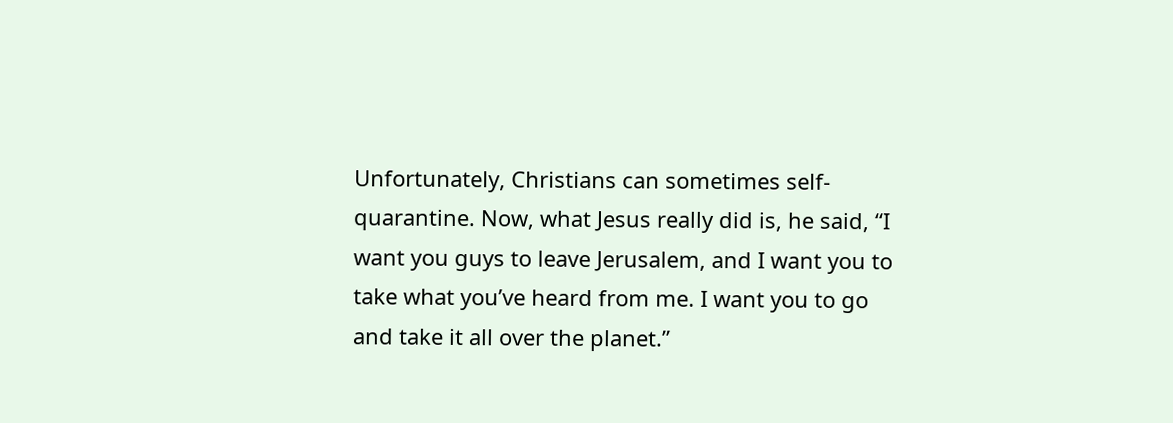Unfortunately, Christians can sometimes self-quarantine. Now, what Jesus really did is, he said, “I want you guys to leave Jerusalem, and I want you to take what you’ve heard from me. I want you to go and take it all over the planet.”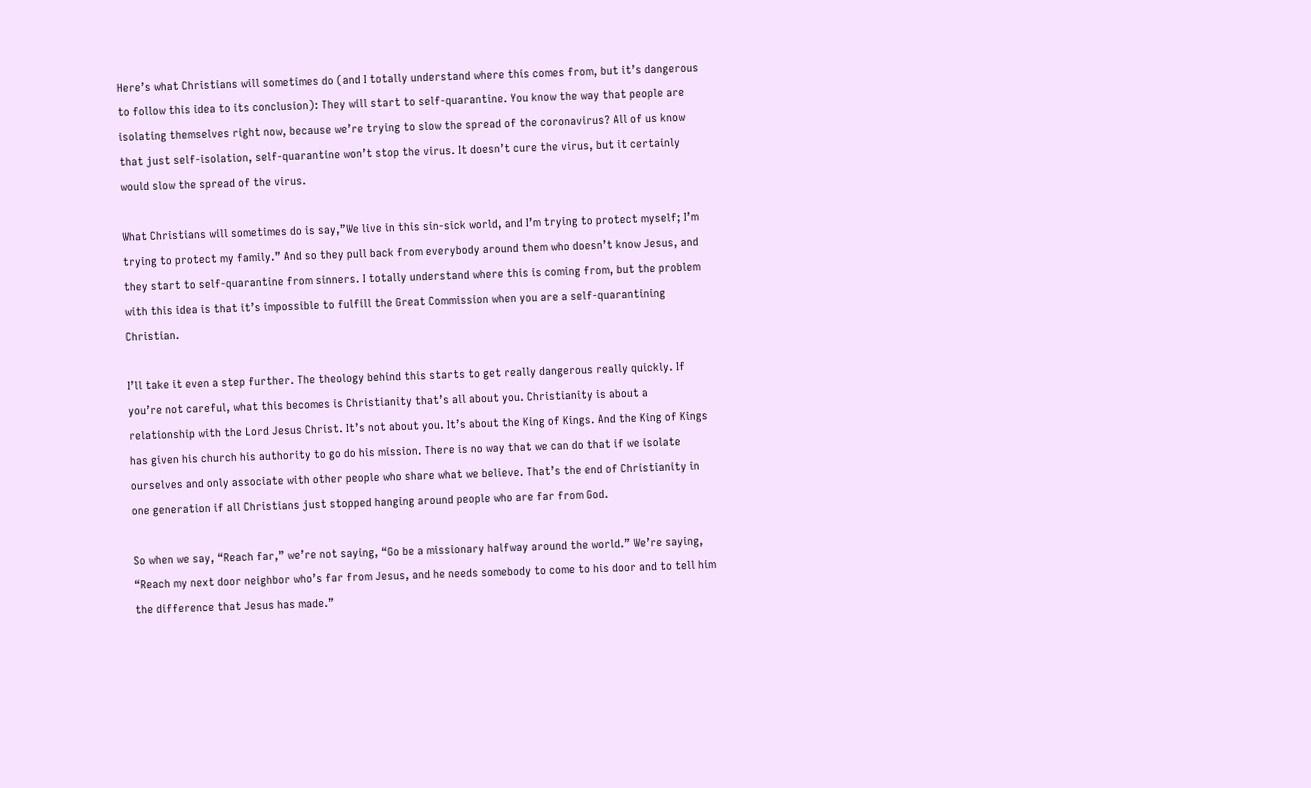Here’s what Christians will sometimes do (and I totally understand where this comes from, but it’s dangerous to follow this idea to its conclusion): They will start to self-quarantine. You know the way that people are isolating themselves right now, because we’re trying to slow the spread of the coronavirus? All of us know that just self-isolation, self-quarantine won’t stop the virus. It doesn’t cure the virus, but it certainly would slow the spread of the virus.

What Christians will sometimes do is say,”We live in this sin-sick world, and I’m trying to protect myself; I’m trying to protect my family.” And so they pull back from everybody around them who doesn’t know Jesus, and they start to self-quarantine from sinners. I totally understand where this is coming from, but the problem with this idea is that it’s impossible to fulfill the Great Commission when you are a self-quarantining Christian.

I’ll take it even a step further. The theology behind this starts to get really dangerous really quickly. If you’re not careful, what this becomes is Christianity that’s all about you. Christianity is about a relationship with the Lord Jesus Christ. It’s not about you. It’s about the King of Kings. And the King of Kings has given his church his authority to go do his mission. There is no way that we can do that if we isolate ourselves and only associate with other people who share what we believe. That’s the end of Christianity in one generation if all Christians just stopped hanging around people who are far from God.

So when we say, “Reach far,” we’re not saying, “Go be a missionary halfway around the world.” We’re saying, “Reach my next door neighbor who’s far from Jesus, and he needs somebody to come to his door and to tell him the difference that Jesus has made.”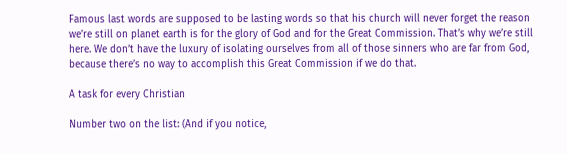Famous last words are supposed to be lasting words so that his church will never forget the reason we’re still on planet earth is for the glory of God and for the Great Commission. That’s why we’re still here. We don’t have the luxury of isolating ourselves from all of those sinners who are far from God, because there’s no way to accomplish this Great Commission if we do that.

A task for every Christian

Number two on the list: (And if you notice,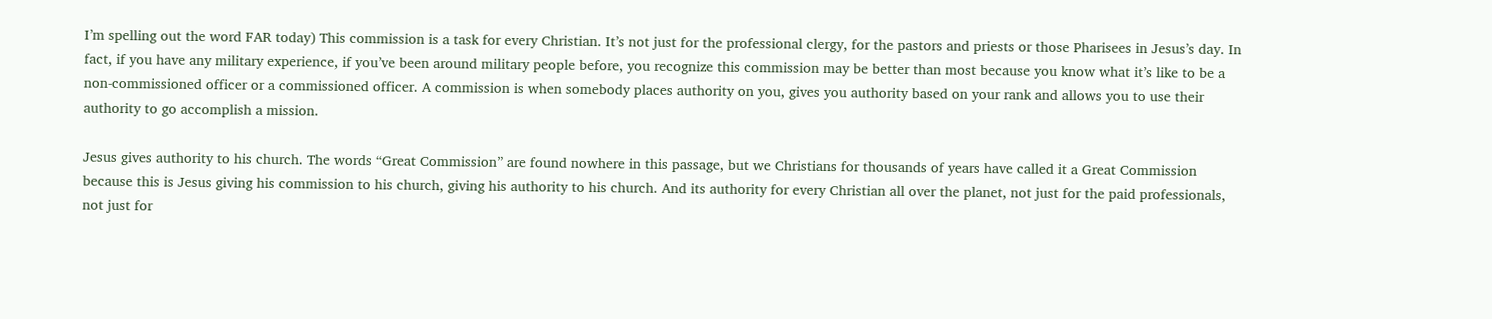I’m spelling out the word FAR today) This commission is a task for every Christian. It’s not just for the professional clergy, for the pastors and priests or those Pharisees in Jesus’s day. In fact, if you have any military experience, if you’ve been around military people before, you recognize this commission may be better than most because you know what it’s like to be a non-commissioned officer or a commissioned officer. A commission is when somebody places authority on you, gives you authority based on your rank and allows you to use their authority to go accomplish a mission.

Jesus gives authority to his church. The words “Great Commission” are found nowhere in this passage, but we Christians for thousands of years have called it a Great Commission because this is Jesus giving his commission to his church, giving his authority to his church. And its authority for every Christian all over the planet, not just for the paid professionals, not just for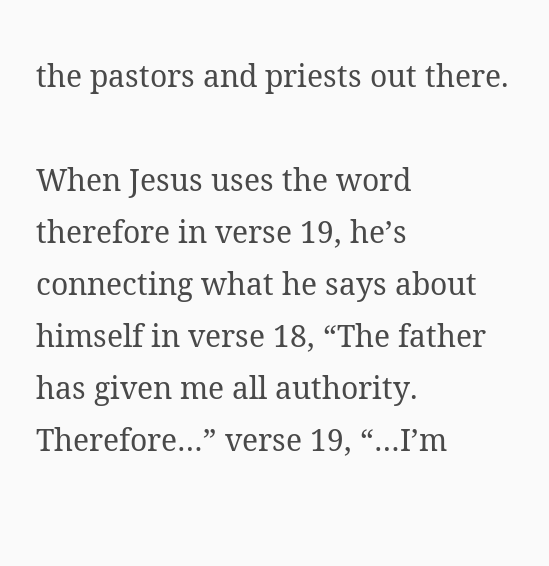the pastors and priests out there.

When Jesus uses the word therefore in verse 19, he’s connecting what he says about himself in verse 18, “The father has given me all authority. Therefore…” verse 19, “…I’m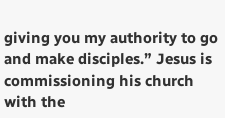giving you my authority to go and make disciples.” Jesus is commissioning his church with the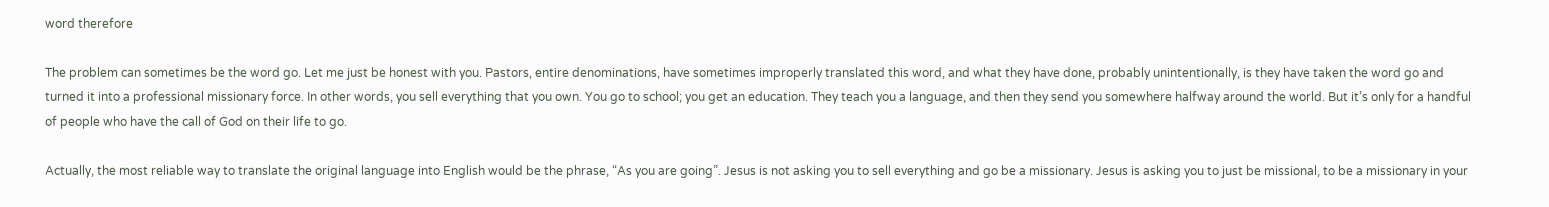word therefore

The problem can sometimes be the word go. Let me just be honest with you. Pastors, entire denominations, have sometimes improperly translated this word, and what they have done, probably unintentionally, is they have taken the word go and turned it into a professional missionary force. In other words, you sell everything that you own. You go to school; you get an education. They teach you a language, and then they send you somewhere halfway around the world. But it’s only for a handful of people who have the call of God on their life to go.

Actually, the most reliable way to translate the original language into English would be the phrase, “As you are going”. Jesus is not asking you to sell everything and go be a missionary. Jesus is asking you to just be missional, to be a missionary in your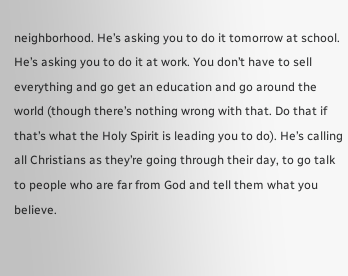neighborhood. He’s asking you to do it tomorrow at school. He’s asking you to do it at work. You don’t have to sell everything and go get an education and go around the world (though there’s nothing wrong with that. Do that if that’s what the Holy Spirit is leading you to do). He’s calling all Christians as they’re going through their day, to go talk to people who are far from God and tell them what you believe.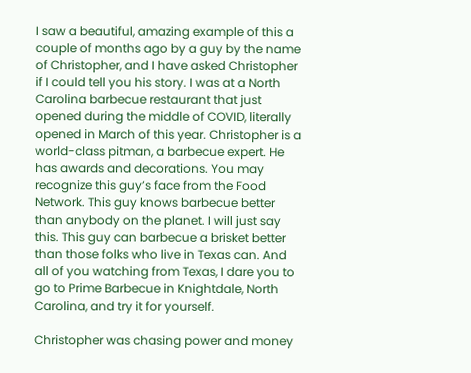I saw a beautiful, amazing example of this a couple of months ago by a guy by the name of Christopher, and I have asked Christopher if I could tell you his story. I was at a North Carolina barbecue restaurant that just opened during the middle of COVID, literally opened in March of this year. Christopher is a world-class pitman, a barbecue expert. He has awards and decorations. You may recognize this guy’s face from the Food Network. This guy knows barbecue better than anybody on the planet. I will just say this. This guy can barbecue a brisket better than those folks who live in Texas can. And all of you watching from Texas, I dare you to go to Prime Barbecue in Knightdale, North Carolina, and try it for yourself.

Christopher was chasing power and money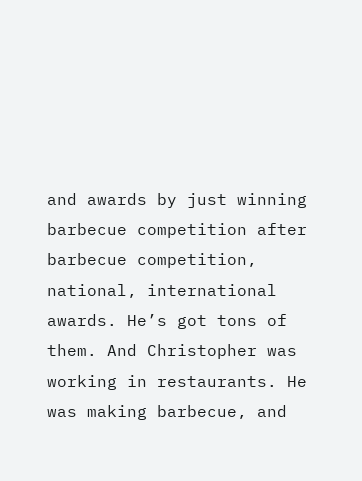and awards by just winning barbecue competition after barbecue competition, national, international awards. He’s got tons of them. And Christopher was working in restaurants. He was making barbecue, and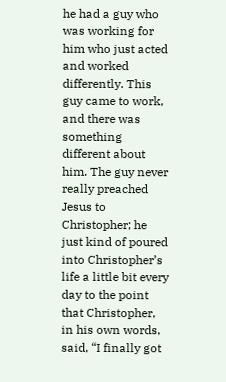he had a guy who was working for him who just acted and worked differently. This guy came to work, and there was something different about him. The guy never really preached Jesus to Christopher; he just kind of poured into Christopher’s life a little bit every day to the point that Christopher, in his own words, said, “I finally got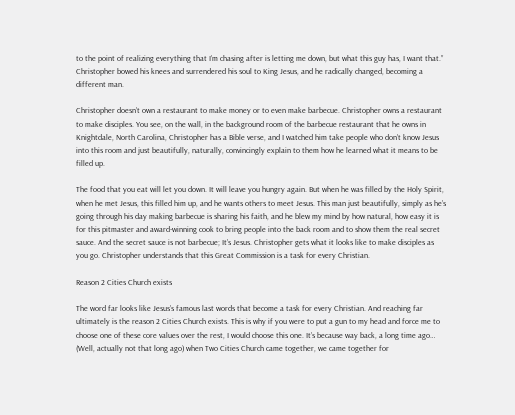to the point of realizing everything that I’m chasing after is letting me down, but what this guy has, I want that.” Christopher bowed his knees and surrendered his soul to King Jesus, and he radically changed, becoming a different man.

Christopher doesn’t own a restaurant to make money or to even make barbecue. Christopher owns a restaurant to make disciples. You see, on the wall, in the background room of the barbecue restaurant that he owns in Knightdale, North Carolina, Christopher has a Bible verse, and I watched him take people who don’t know Jesus into this room and just beautifully, naturally, convincingly explain to them how he learned what it means to be filled up.

The food that you eat will let you down. It will leave you hungry again. But when he was filled by the Holy Spirit, when he met Jesus, this filled him up, and he wants others to meet Jesus. This man just beautifully, simply as he’s going through his day making barbecue is sharing his faith, and he blew my mind by how natural, how easy it is for this pitmaster and award-winning cook to bring people into the back room and to show them the real secret sauce. And the secret sauce is not barbecue; It’s Jesus. Christopher gets what it looks like to make disciples as you go. Christopher understands that this Great Commission is a task for every Christian.

Reason 2 Cities Church exists

The word far looks like Jesus’s famous last words that become a task for every Christian. And reaching far ultimately is the reason 2 Cities Church exists. This is why if you were to put a gun to my head and force me to choose one of these core values over the rest, I would choose this one. It’s because way back, a long time ago… (Well, actually not that long ago) when Two Cities Church came together, we came together for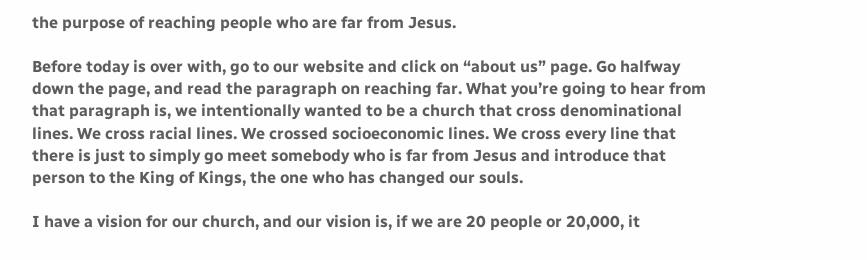the purpose of reaching people who are far from Jesus.

Before today is over with, go to our website and click on “about us” page. Go halfway down the page, and read the paragraph on reaching far. What you’re going to hear from that paragraph is, we intentionally wanted to be a church that cross denominational lines. We cross racial lines. We crossed socioeconomic lines. We cross every line that there is just to simply go meet somebody who is far from Jesus and introduce that person to the King of Kings, the one who has changed our souls.

I have a vision for our church, and our vision is, if we are 20 people or 20,000, it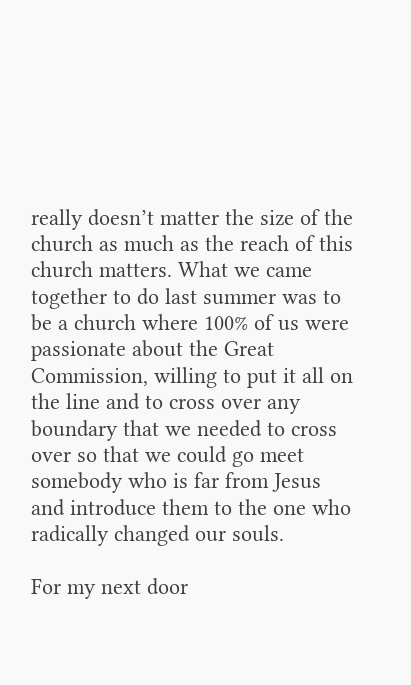really doesn’t matter the size of the church as much as the reach of this church matters. What we came together to do last summer was to be a church where 100% of us were passionate about the Great Commission, willing to put it all on the line and to cross over any boundary that we needed to cross over so that we could go meet somebody who is far from Jesus and introduce them to the one who radically changed our souls.

For my next door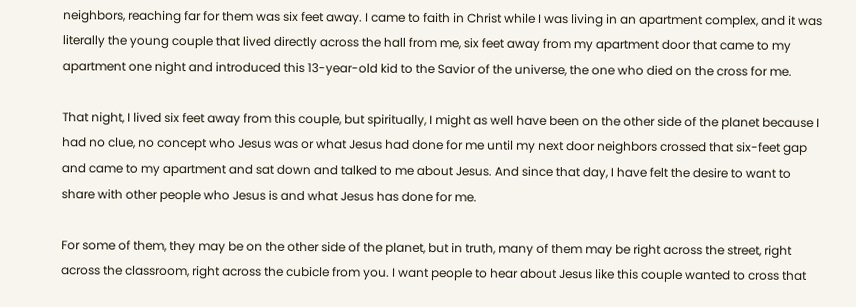neighbors, reaching far for them was six feet away. I came to faith in Christ while I was living in an apartment complex, and it was literally the young couple that lived directly across the hall from me, six feet away from my apartment door that came to my apartment one night and introduced this 13-year-old kid to the Savior of the universe, the one who died on the cross for me.

That night, I lived six feet away from this couple, but spiritually, I might as well have been on the other side of the planet because I had no clue, no concept who Jesus was or what Jesus had done for me until my next door neighbors crossed that six-feet gap and came to my apartment and sat down and talked to me about Jesus. And since that day, I have felt the desire to want to share with other people who Jesus is and what Jesus has done for me.

For some of them, they may be on the other side of the planet, but in truth, many of them may be right across the street, right across the classroom, right across the cubicle from you. I want people to hear about Jesus like this couple wanted to cross that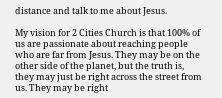distance and talk to me about Jesus.

My vision for 2 Cities Church is that 100% of us are passionate about reaching people who are far from Jesus. They may be on the other side of the planet, but the truth is, they may just be right across the street from us. They may be right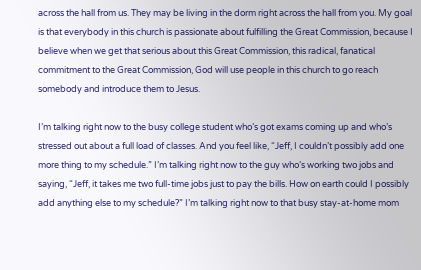across the hall from us. They may be living in the dorm right across the hall from you. My goal is that everybody in this church is passionate about fulfilling the Great Commission, because I believe when we get that serious about this Great Commission, this radical, fanatical commitment to the Great Commission, God will use people in this church to go reach somebody and introduce them to Jesus.

I’m talking right now to the busy college student who’s got exams coming up and who’s stressed out about a full load of classes. And you feel like, “Jeff, I couldn’t possibly add one more thing to my schedule.” I’m talking right now to the guy who’s working two jobs and saying, “Jeff, it takes me two full-time jobs just to pay the bills. How on earth could I possibly add anything else to my schedule?” I’m talking right now to that busy stay-at-home mom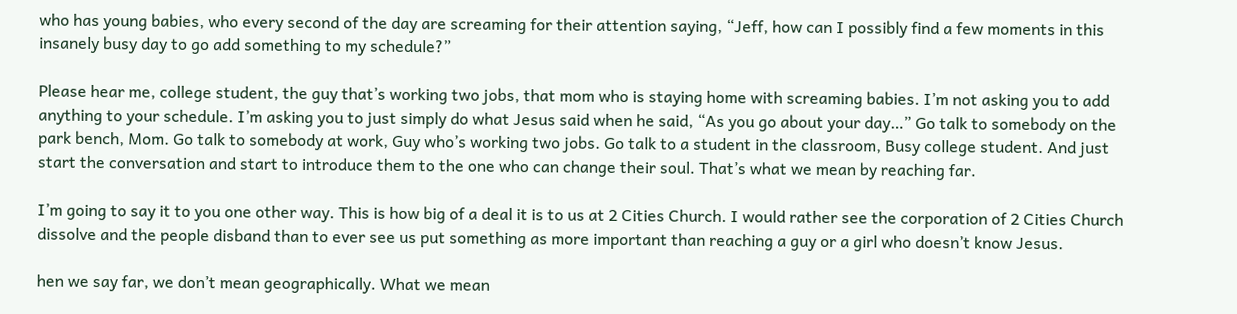who has young babies, who every second of the day are screaming for their attention saying, “Jeff, how can I possibly find a few moments in this insanely busy day to go add something to my schedule?”

Please hear me, college student, the guy that’s working two jobs, that mom who is staying home with screaming babies. I’m not asking you to add anything to your schedule. I’m asking you to just simply do what Jesus said when he said, “As you go about your day…” Go talk to somebody on the park bench, Mom. Go talk to somebody at work, Guy who’s working two jobs. Go talk to a student in the classroom, Busy college student. And just start the conversation and start to introduce them to the one who can change their soul. That’s what we mean by reaching far.

I’m going to say it to you one other way. This is how big of a deal it is to us at 2 Cities Church. I would rather see the corporation of 2 Cities Church dissolve and the people disband than to ever see us put something as more important than reaching a guy or a girl who doesn’t know Jesus.

hen we say far, we don’t mean geographically. What we mean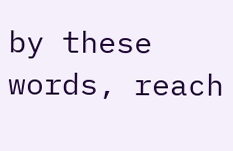by these words, reach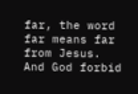far, the word far means far from Jesus. And God forbid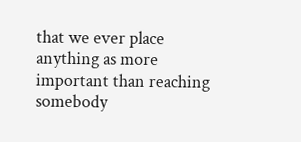that we ever place anything as more important than reaching somebody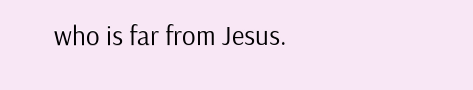who is far from Jesus.